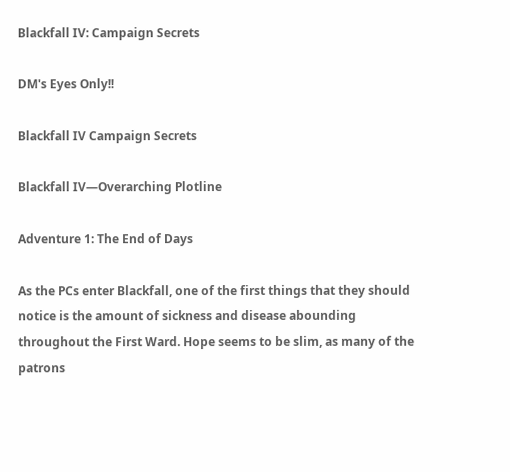Blackfall IV: Campaign Secrets

DM's Eyes Only!!

Blackfall IV Campaign Secrets

Blackfall IV—Overarching Plotline

Adventure 1: The End of Days

As the PCs enter Blackfall, one of the first things that they should notice is the amount of sickness and disease abounding throughout the First Ward. Hope seems to be slim, as many of the patrons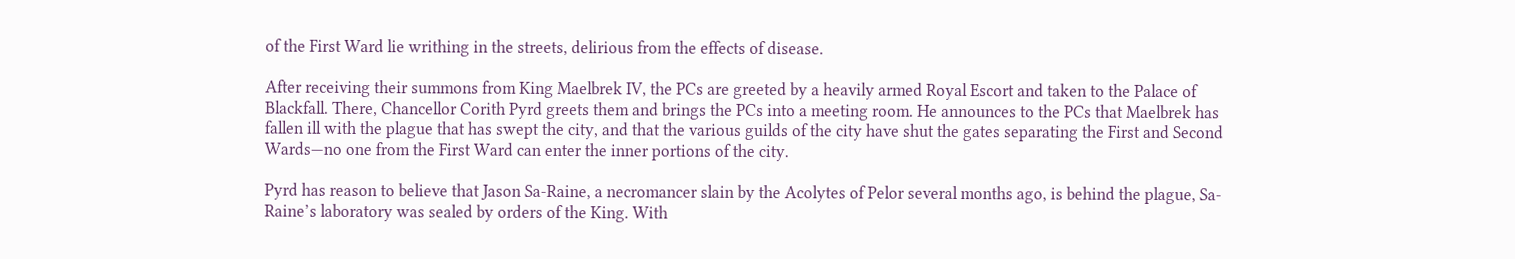of the First Ward lie writhing in the streets, delirious from the effects of disease.

After receiving their summons from King Maelbrek IV, the PCs are greeted by a heavily armed Royal Escort and taken to the Palace of Blackfall. There, Chancellor Corith Pyrd greets them and brings the PCs into a meeting room. He announces to the PCs that Maelbrek has fallen ill with the plague that has swept the city, and that the various guilds of the city have shut the gates separating the First and Second Wards—no one from the First Ward can enter the inner portions of the city.

Pyrd has reason to believe that Jason Sa-Raine, a necromancer slain by the Acolytes of Pelor several months ago, is behind the plague, Sa-Raine’s laboratory was sealed by orders of the King. With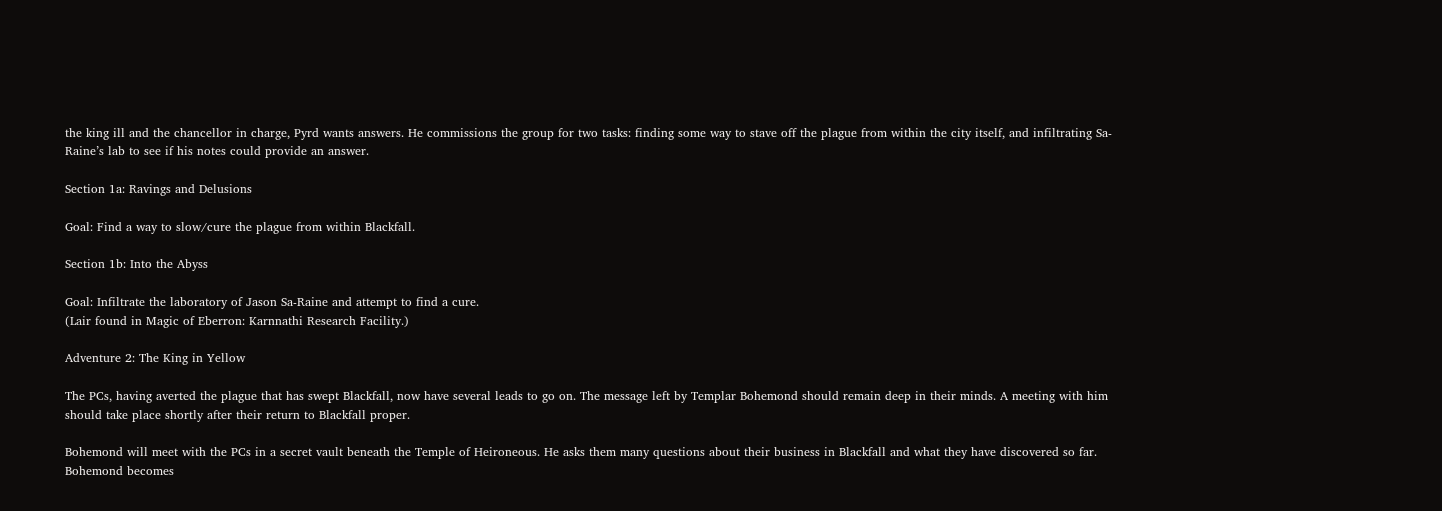the king ill and the chancellor in charge, Pyrd wants answers. He commissions the group for two tasks: finding some way to stave off the plague from within the city itself, and infiltrating Sa-Raine’s lab to see if his notes could provide an answer.

Section 1a: Ravings and Delusions

Goal: Find a way to slow/cure the plague from within Blackfall.

Section 1b: Into the Abyss

Goal: Infiltrate the laboratory of Jason Sa-Raine and attempt to find a cure.
(Lair found in Magic of Eberron: Karnnathi Research Facility.)

Adventure 2: The King in Yellow

The PCs, having averted the plague that has swept Blackfall, now have several leads to go on. The message left by Templar Bohemond should remain deep in their minds. A meeting with him should take place shortly after their return to Blackfall proper.

Bohemond will meet with the PCs in a secret vault beneath the Temple of Heironeous. He asks them many questions about their business in Blackfall and what they have discovered so far. Bohemond becomes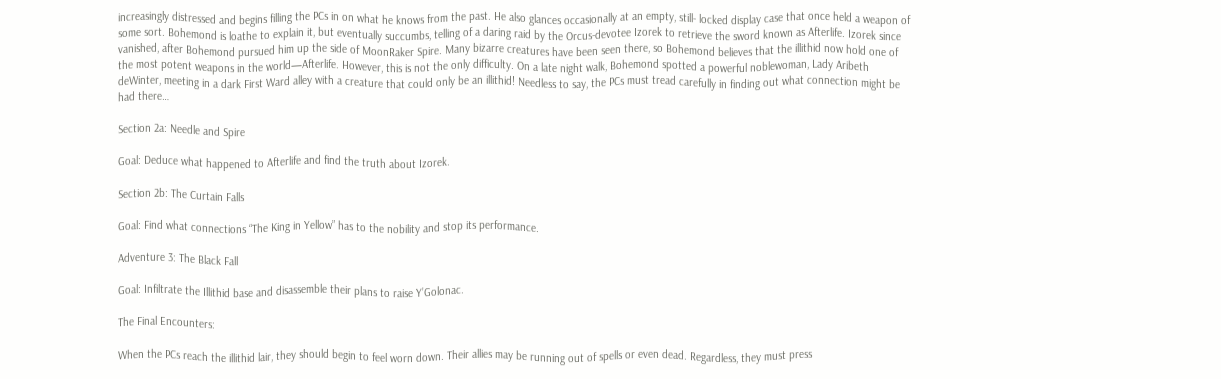increasingly distressed and begins filling the PCs in on what he knows from the past. He also glances occasionally at an empty, still- locked display case that once held a weapon of some sort. Bohemond is loathe to explain it, but eventually succumbs, telling of a daring raid by the Orcus-devotee Izorek to retrieve the sword known as Afterlife. Izorek since vanished, after Bohemond pursued him up the side of MoonRaker Spire. Many bizarre creatures have been seen there, so Bohemond believes that the illithid now hold one of the most potent weapons in the world—Afterlife. However, this is not the only difficulty. On a late night walk, Bohemond spotted a powerful noblewoman, Lady Aribeth deWinter, meeting in a dark First Ward alley with a creature that could only be an illithid! Needless to say, the PCs must tread carefully in finding out what connection might be had there…

Section 2a: Needle and Spire

Goal: Deduce what happened to Afterlife and find the truth about Izorek.

Section 2b: The Curtain Falls

Goal: Find what connections “The King in Yellow” has to the nobility and stop its performance.

Adventure 3: The Black Fall

Goal: Infiltrate the Illithid base and disassemble their plans to raise Y’Golonac.

The Final Encounters:

When the PCs reach the illithid lair, they should begin to feel worn down. Their allies may be running out of spells or even dead. Regardless, they must press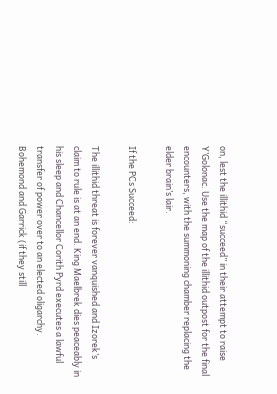on, lest the illithid “succeed” in their attempt to raise Y’Golonac. Use the map of the illithid outpost for the final encounters, with the summoning chamber replacing the elder brain’s lair.

If the PCs Succeed:

The illithid threat is forever vanquished and Izorek’s claim to rule is at an end. King Maelbrek dies peaceably in his sleep and Chancellor Corith Pyrd executes a lawful transfer of power over to an elected oligarchy. Bohemond and Garrick (if they still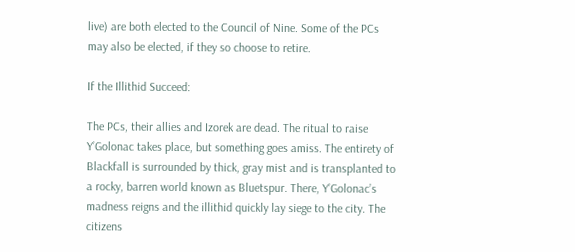live) are both elected to the Council of Nine. Some of the PCs may also be elected, if they so choose to retire.

If the Illithid Succeed:

The PCs, their allies and Izorek are dead. The ritual to raise Y’Golonac takes place, but something goes amiss. The entirety of Blackfall is surrounded by thick, gray mist and is transplanted to a rocky, barren world known as Bluetspur. There, Y’Golonac’s madness reigns and the illithid quickly lay siege to the city. The citizens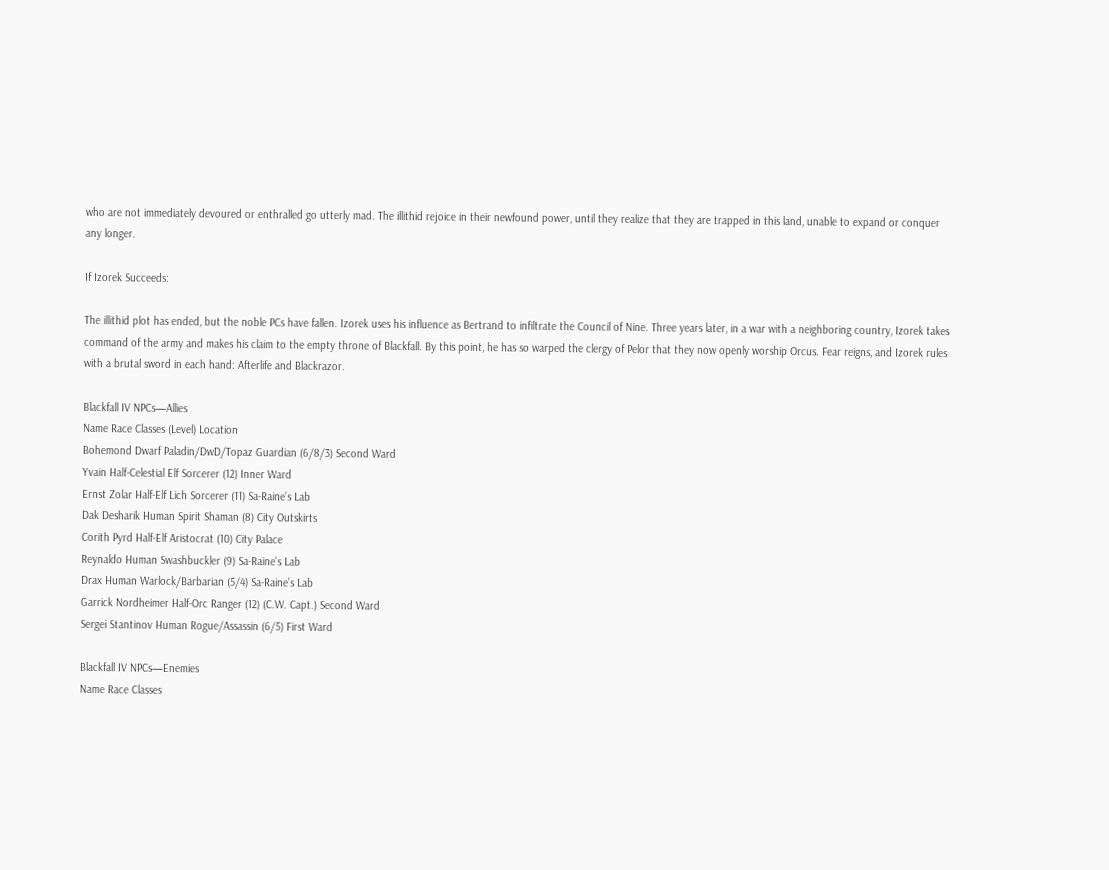who are not immediately devoured or enthralled go utterly mad. The illithid rejoice in their newfound power, until they realize that they are trapped in this land, unable to expand or conquer any longer.

If Izorek Succeeds:

The illithid plot has ended, but the noble PCs have fallen. Izorek uses his influence as Bertrand to infiltrate the Council of Nine. Three years later, in a war with a neighboring country, Izorek takes command of the army and makes his claim to the empty throne of Blackfall. By this point, he has so warped the clergy of Pelor that they now openly worship Orcus. Fear reigns, and Izorek rules with a brutal sword in each hand: Afterlife and Blackrazor.

Blackfall IV NPCs—Allies
Name Race Classes (Level) Location
Bohemond Dwarf Paladin/DwD/Topaz Guardian (6/8/3) Second Ward
Yvain Half-Celestial Elf Sorcerer (12) Inner Ward
Ernst Zolar Half-Elf Lich Sorcerer (11) Sa-Raine’s Lab
Dak Desharik Human Spirit Shaman (8) City Outskirts
Corith Pyrd Half-Elf Aristocrat (10) City Palace
Reynaldo Human Swashbuckler (9) Sa-Raine’s Lab
Drax Human Warlock/Barbarian (5/4) Sa-Raine’s Lab
Garrick Nordheimer Half-Orc Ranger (12) (C.W. Capt.) Second Ward
Sergei Stantinov Human Rogue/Assassin (6/5) First Ward

Blackfall IV NPCs—Enemies
Name Race Classes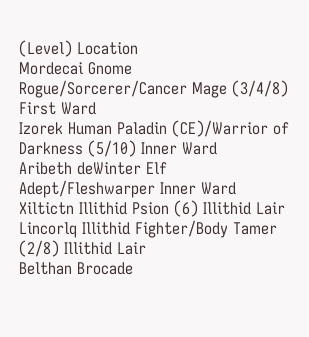(Level) Location
Mordecai Gnome Rogue/Sorcerer/Cancer Mage (3/4/8) First Ward
Izorek Human Paladin (CE)/Warrior of Darkness (5/10) Inner Ward
Aribeth deWinter Elf Adept/Fleshwarper Inner Ward
Xiltictn Illithid Psion (6) Illithid Lair
Lincorlq Illithid Fighter/Body Tamer (2/8) Illithid Lair
Belthan Brocade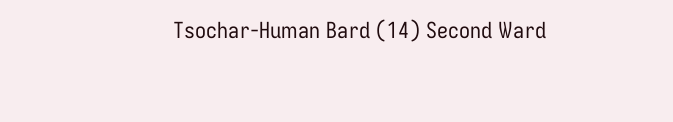Tsochar-Human Bard (14) Second Ward